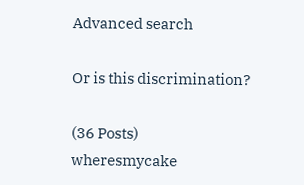Advanced search

Or is this discrimination?

(36 Posts)
wheresmycake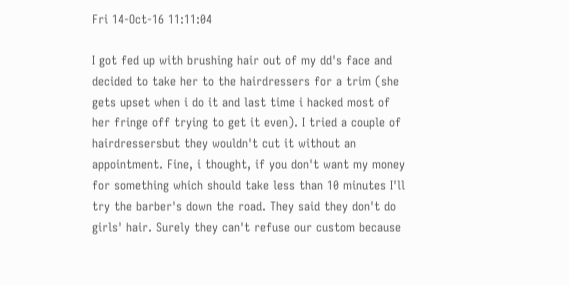Fri 14-Oct-16 11:11:04

I got fed up with brushing hair out of my dd's face and decided to take her to the hairdressers for a trim (she gets upset when i do it and last time i hacked most of her fringe off trying to get it even). I tried a couple of hairdressersbut they wouldn't cut it without an appointment. Fine, i thought, if you don't want my money for something which should take less than 10 minutes I'll try the barber's down the road. They said they don't do girls' hair. Surely they can't refuse our custom because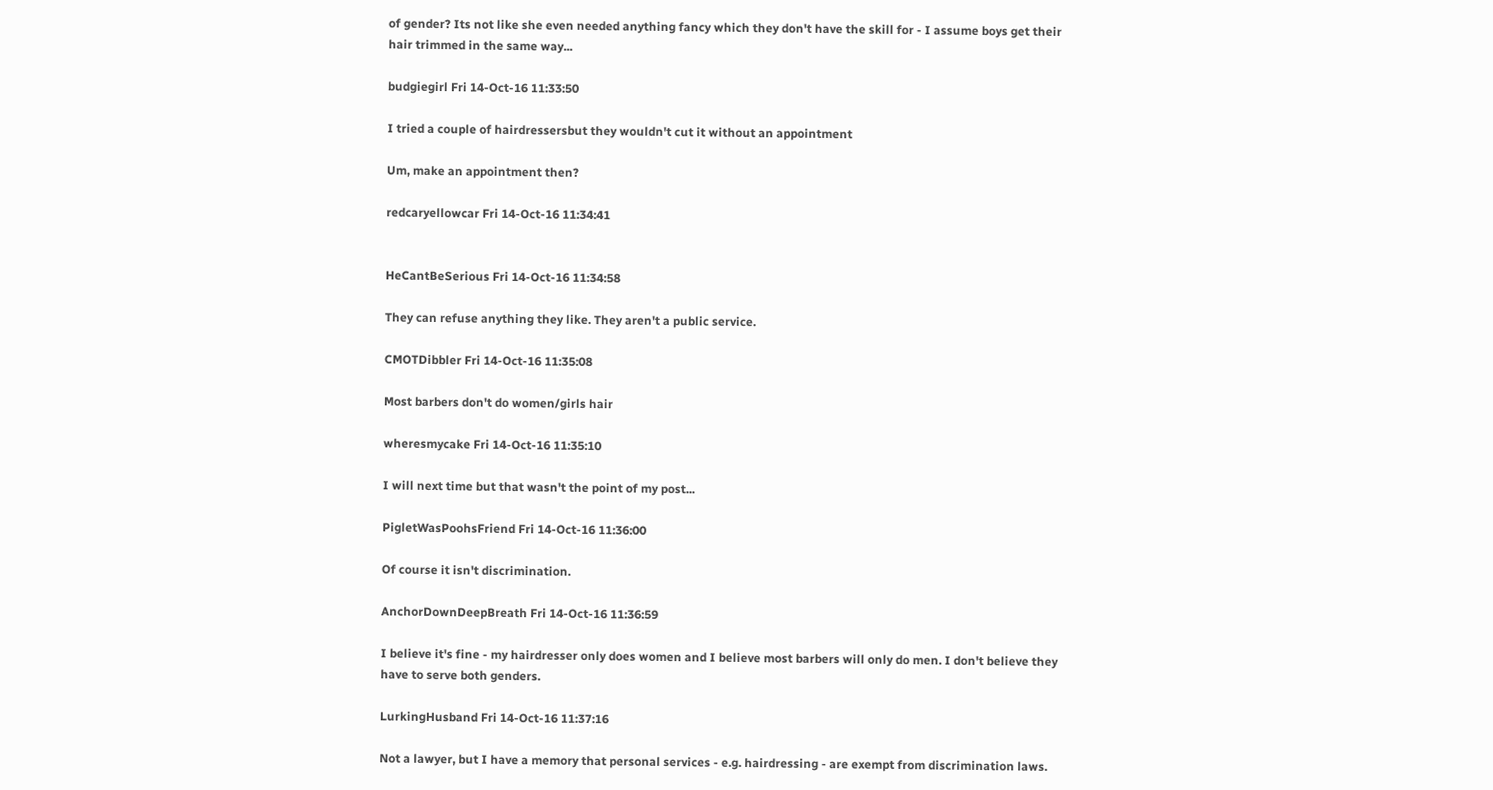of gender? Its not like she even needed anything fancy which they don't have the skill for - I assume boys get their hair trimmed in the same way...

budgiegirl Fri 14-Oct-16 11:33:50

I tried a couple of hairdressersbut they wouldn't cut it without an appointment

Um, make an appointment then?

redcaryellowcar Fri 14-Oct-16 11:34:41


HeCantBeSerious Fri 14-Oct-16 11:34:58

They can refuse anything they like. They aren't a public service.

CMOTDibbler Fri 14-Oct-16 11:35:08

Most barbers don't do women/girls hair

wheresmycake Fri 14-Oct-16 11:35:10

I will next time but that wasn't the point of my post...

PigletWasPoohsFriend Fri 14-Oct-16 11:36:00

Of course it isn't discrimination.

AnchorDownDeepBreath Fri 14-Oct-16 11:36:59

I believe it's fine - my hairdresser only does women and I believe most barbers will only do men. I don't believe they have to serve both genders.

LurkingHusband Fri 14-Oct-16 11:37:16

Not a lawyer, but I have a memory that personal services - e.g. hairdressing - are exempt from discrimination laws.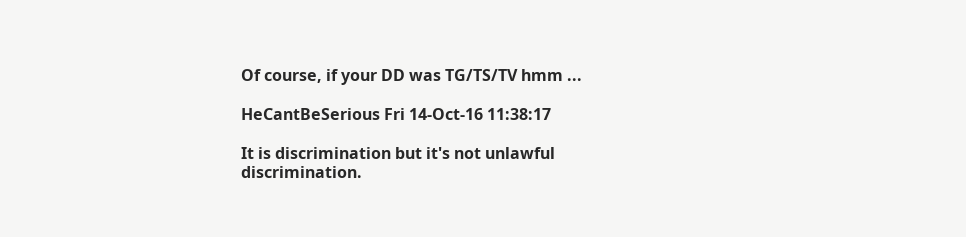Of course, if your DD was TG/TS/TV hmm ...

HeCantBeSerious Fri 14-Oct-16 11:38:17

It is discrimination but it's not unlawful discrimination.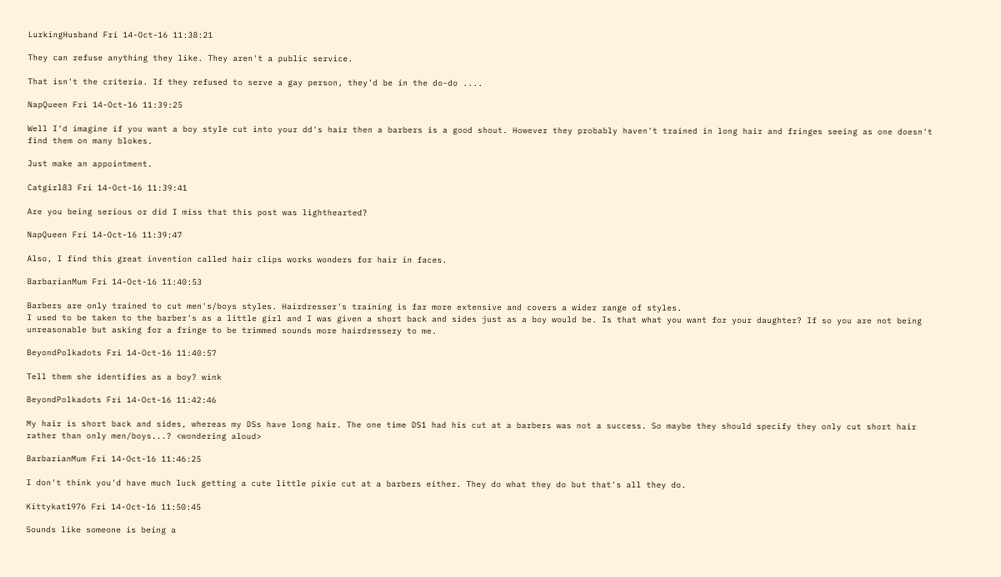LurkingHusband Fri 14-Oct-16 11:38:21

They can refuse anything they like. They aren't a public service.

That isn't the criteria. If they refused to serve a gay person, they'd be in the do-do ....

NapQueen Fri 14-Oct-16 11:39:25

Well I'd imagine if you want a boy style cut into your dd's hair then a barbers is a good shout. However they probably haven't trained in long hair and fringes seeing as one doesn't find them on many blokes.

Just make an appointment.

Catgirl83 Fri 14-Oct-16 11:39:41

Are you being serious or did I miss that this post was lighthearted?

NapQueen Fri 14-Oct-16 11:39:47

Also, I find this great invention called hair clips works wonders for hair in faces.

BarbarianMum Fri 14-Oct-16 11:40:53

Barbers are only trained to cut men's/boys styles. Hairdresser's training is far more extensive and covers a wider range of styles.
I used to be taken to the barber's as a little girl and I was given a short back and sides just as a boy would be. Is that what you want for your daughter? If so you are not being unreasonable but asking for a fringe to be trimmed sounds more hairdressery to me.

BeyondPolkadots Fri 14-Oct-16 11:40:57

Tell them she identifies as a boy? wink

BeyondPolkadots Fri 14-Oct-16 11:42:46

My hair is short back and sides, whereas my DSs have long hair. The one time DS1 had his cut at a barbers was not a success. So maybe they should specify they only cut short hair rather than only men/boys...? <wondering aloud>

BarbarianMum Fri 14-Oct-16 11:46:25

I don't think you'd have much luck getting a cute little pixie cut at a barbers either. They do what they do but that's all they do.

Kittykat1976 Fri 14-Oct-16 11:50:45

Sounds like someone is being a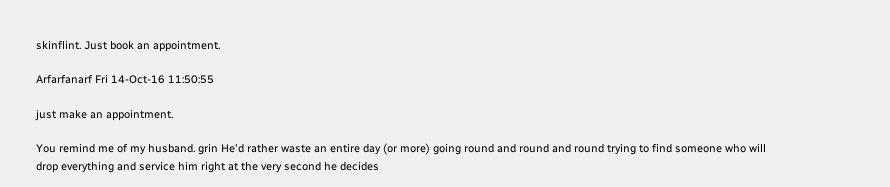skinflint. Just book an appointment.

Arfarfanarf Fri 14-Oct-16 11:50:55

just make an appointment.

You remind me of my husband. grin He'd rather waste an entire day (or more) going round and round and round trying to find someone who will drop everything and service him right at the very second he decides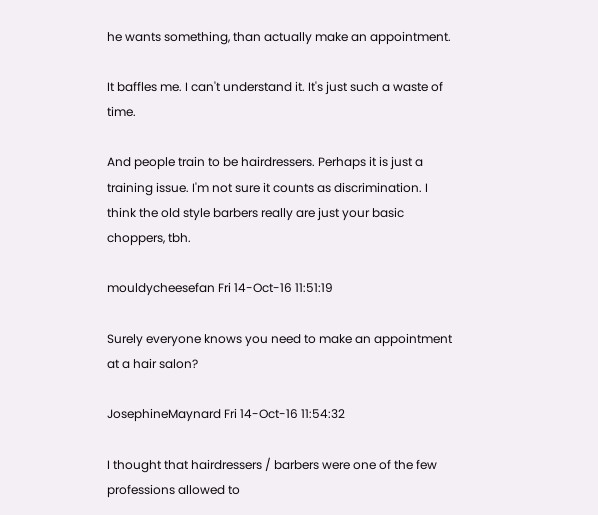he wants something, than actually make an appointment.

It baffles me. I can't understand it. It's just such a waste of time.

And people train to be hairdressers. Perhaps it is just a training issue. I'm not sure it counts as discrimination. I think the old style barbers really are just your basic choppers, tbh.

mouldycheesefan Fri 14-Oct-16 11:51:19

Surely everyone knows you need to make an appointment at a hair salon?

JosephineMaynard Fri 14-Oct-16 11:54:32

I thought that hairdressers / barbers were one of the few professions allowed to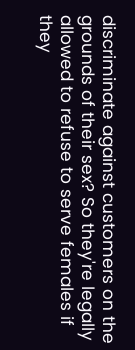discriminate against customers on the grounds of their sex? So they're legally allowed to refuse to serve females if they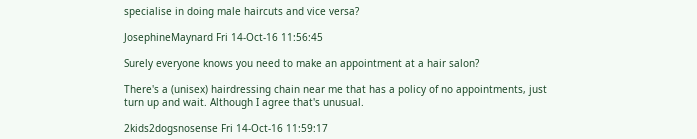specialise in doing male haircuts and vice versa?

JosephineMaynard Fri 14-Oct-16 11:56:45

Surely everyone knows you need to make an appointment at a hair salon?

There's a (unisex) hairdressing chain near me that has a policy of no appointments, just turn up and wait. Although I agree that's unusual.

2kids2dogsnosense Fri 14-Oct-16 11:59:17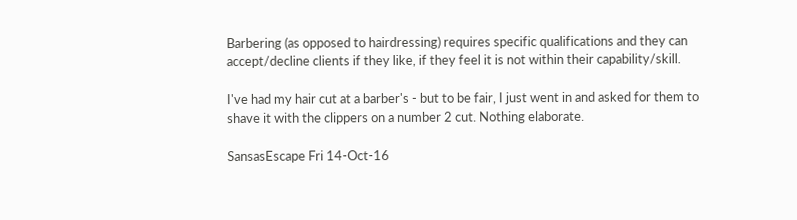Barbering (as opposed to hairdressing) requires specific qualifications and they can accept/decline clients if they like, if they feel it is not within their capability/skill.

I've had my hair cut at a barber's - but to be fair, I just went in and asked for them to shave it with the clippers on a number 2 cut. Nothing elaborate.

SansasEscape Fri 14-Oct-16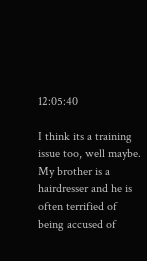12:05:40

I think its a training issue too, well maybe. My brother is a hairdresser and he is often terrified of being accused of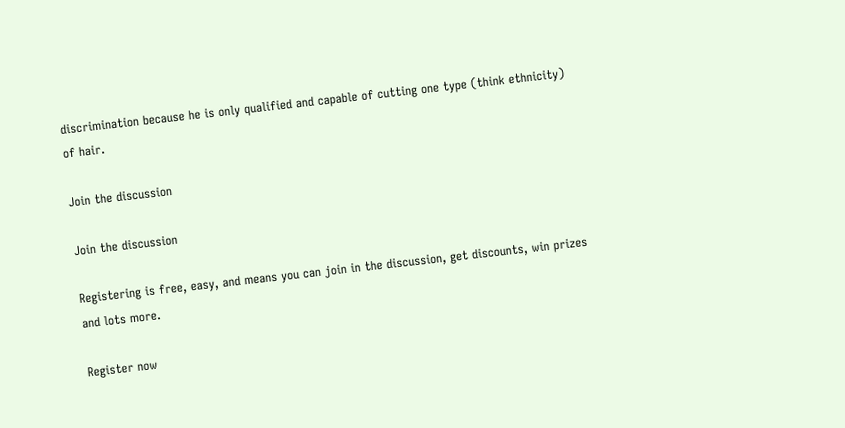discrimination because he is only qualified and capable of cutting one type (think ethnicity) of hair.

Join the discussion

Join the discussion

Registering is free, easy, and means you can join in the discussion, get discounts, win prizes and lots more.

Register now